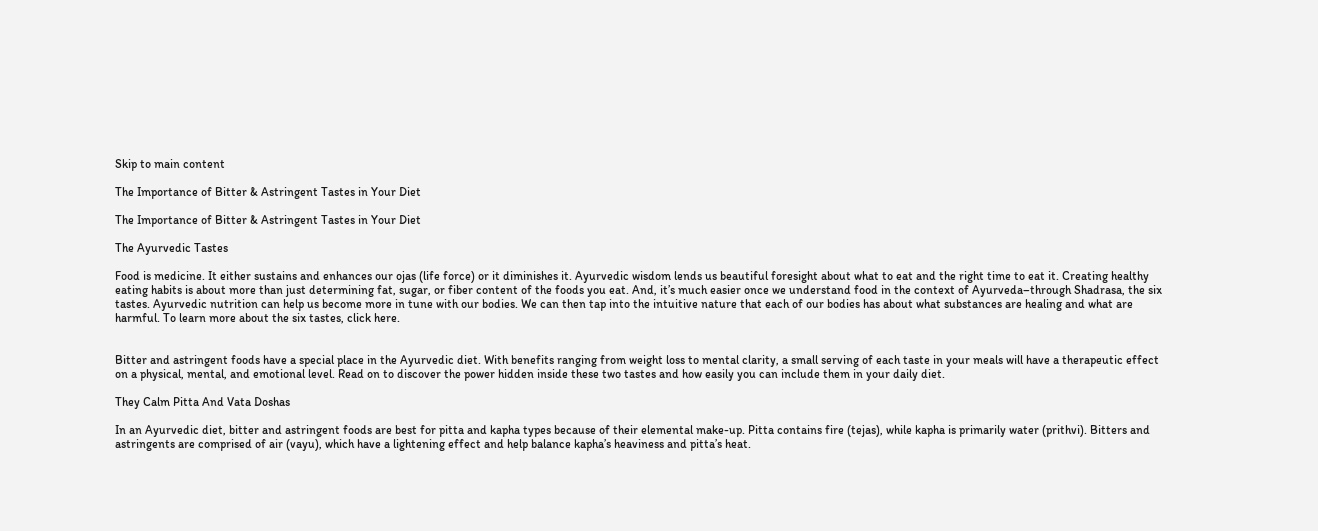Skip to main content

The Importance of Bitter & Astringent Tastes in Your Diet

The Importance of Bitter & Astringent Tastes in Your Diet

The Ayurvedic Tastes

Food is medicine. It either sustains and enhances our ojas (life force) or it diminishes it. Ayurvedic wisdom lends us beautiful foresight about what to eat and the right time to eat it. Creating healthy eating habits is about more than just determining fat, sugar, or fiber content of the foods you eat. And, it’s much easier once we understand food in the context of Ayurveda–through Shadrasa, the six tastes. Ayurvedic nutrition can help us become more in tune with our bodies. We can then tap into the intuitive nature that each of our bodies has about what substances are healing and what are harmful. To learn more about the six tastes, click here.


Bitter and astringent foods have a special place in the Ayurvedic diet. With benefits ranging from weight loss to mental clarity, a small serving of each taste in your meals will have a therapeutic effect on a physical, mental, and emotional level. Read on to discover the power hidden inside these two tastes and how easily you can include them in your daily diet.

They Calm Pitta And Vata Doshas

In an Ayurvedic diet, bitter and astringent foods are best for pitta and kapha types because of their elemental make-up. Pitta contains fire (tejas), while kapha is primarily water (prithvi). Bitters and astringents are comprised of air (vayu), which have a lightening effect and help balance kapha’s heaviness and pitta’s heat.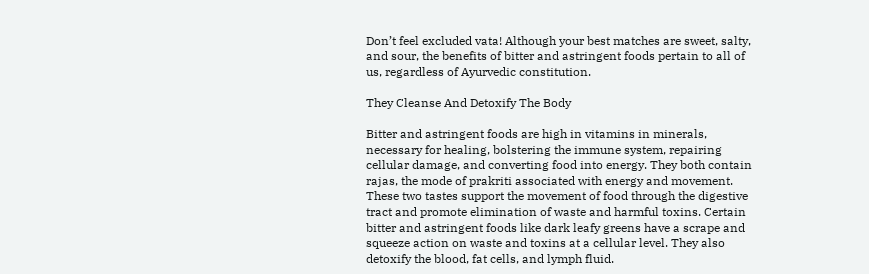Don’t feel excluded vata! Although your best matches are sweet, salty, and sour, the benefits of bitter and astringent foods pertain to all of us, regardless of Ayurvedic constitution.

They Cleanse And Detoxify The Body

Bitter and astringent foods are high in vitamins in minerals, necessary for healing, bolstering the immune system, repairing cellular damage, and converting food into energy. They both contain rajas, the mode of prakriti associated with energy and movement. These two tastes support the movement of food through the digestive tract and promote elimination of waste and harmful toxins. Certain bitter and astringent foods like dark leafy greens have a scrape and squeeze action on waste and toxins at a cellular level. They also detoxify the blood, fat cells, and lymph fluid.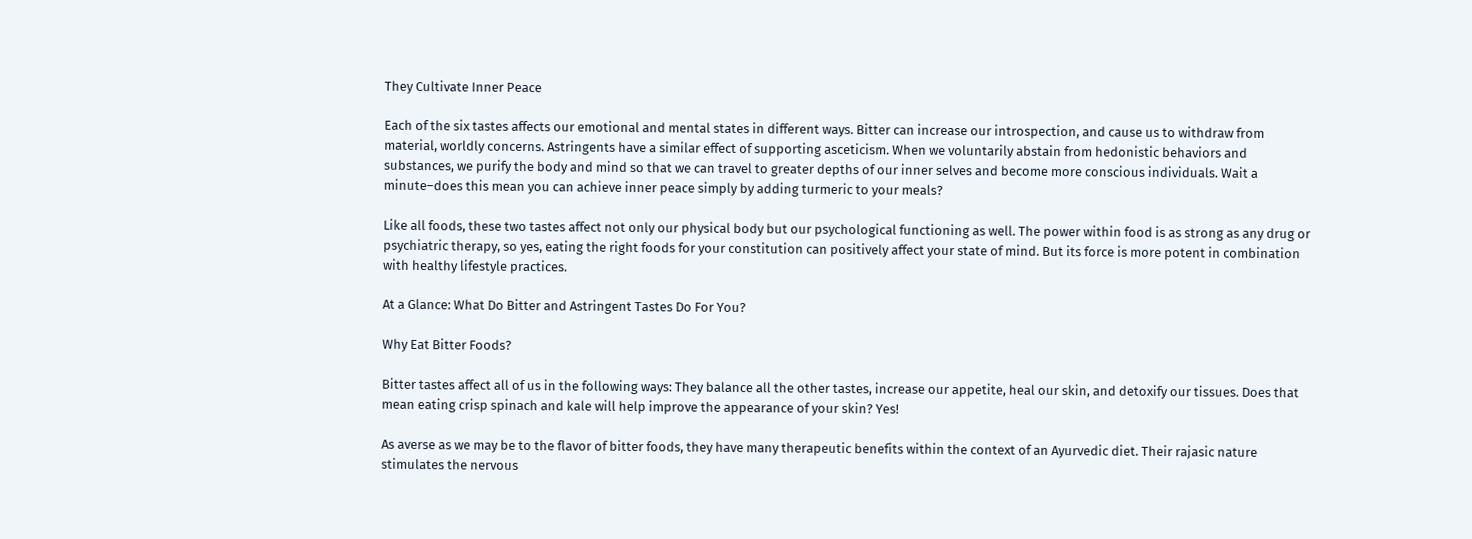They Cultivate Inner Peace

Each of the six tastes affects our emotional and mental states in different ways. Bitter can increase our introspection, and cause us to withdraw from material, worldly concerns. Astringents have a similar effect of supporting asceticism. When we voluntarily abstain from hedonistic behaviors and substances, we purify the body and mind so that we can travel to greater depths of our inner selves and become more conscious individuals. Wait a minute–does this mean you can achieve inner peace simply by adding turmeric to your meals?

Like all foods, these two tastes affect not only our physical body but our psychological functioning as well. The power within food is as strong as any drug or psychiatric therapy, so yes, eating the right foods for your constitution can positively affect your state of mind. But its force is more potent in combination with healthy lifestyle practices.

At a Glance: What Do Bitter and Astringent Tastes Do For You?

Why Eat Bitter Foods?

Bitter tastes affect all of us in the following ways: They balance all the other tastes, increase our appetite, heal our skin, and detoxify our tissues. Does that mean eating crisp spinach and kale will help improve the appearance of your skin? Yes!

As averse as we may be to the flavor of bitter foods, they have many therapeutic benefits within the context of an Ayurvedic diet. Their rajasic nature stimulates the nervous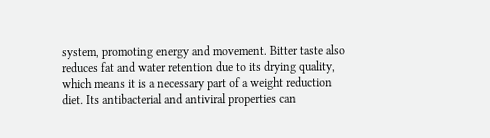system, promoting energy and movement. Bitter taste also reduces fat and water retention due to its drying quality, which means it is a necessary part of a weight reduction diet. Its antibacterial and antiviral properties can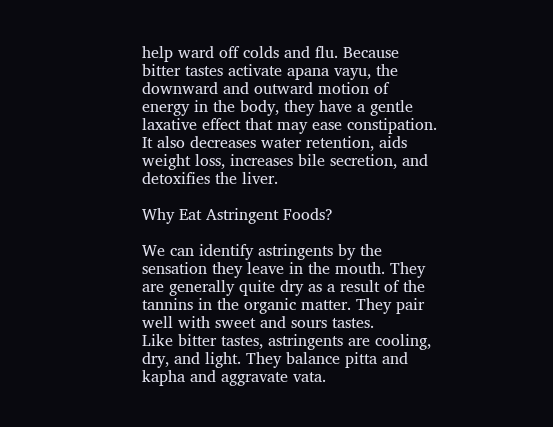help ward off colds and flu. Because bitter tastes activate apana vayu, the downward and outward motion of energy in the body, they have a gentle laxative effect that may ease constipation. It also decreases water retention, aids weight loss, increases bile secretion, and detoxifies the liver.

Why Eat Astringent Foods?

We can identify astringents by the sensation they leave in the mouth. They are generally quite dry as a result of the tannins in the organic matter. They pair well with sweet and sours tastes.
Like bitter tastes, astringents are cooling, dry, and light. They balance pitta and kapha and aggravate vata.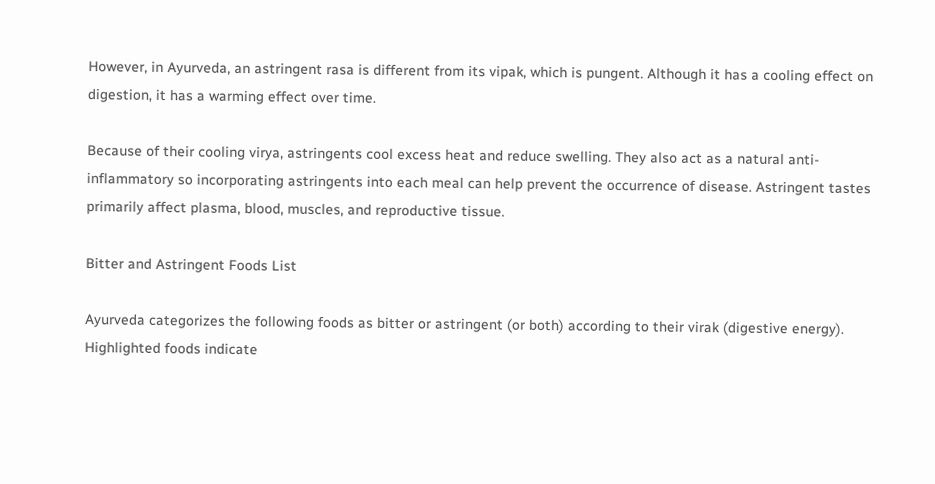However, in Ayurveda, an astringent rasa is different from its vipak, which is pungent. Although it has a cooling effect on digestion, it has a warming effect over time.

Because of their cooling virya, astringents cool excess heat and reduce swelling. They also act as a natural anti-inflammatory so incorporating astringents into each meal can help prevent the occurrence of disease. Astringent tastes primarily affect plasma, blood, muscles, and reproductive tissue.

Bitter and Astringent Foods List

Ayurveda categorizes the following foods as bitter or astringent (or both) according to their virak (digestive energy). Highlighted foods indicate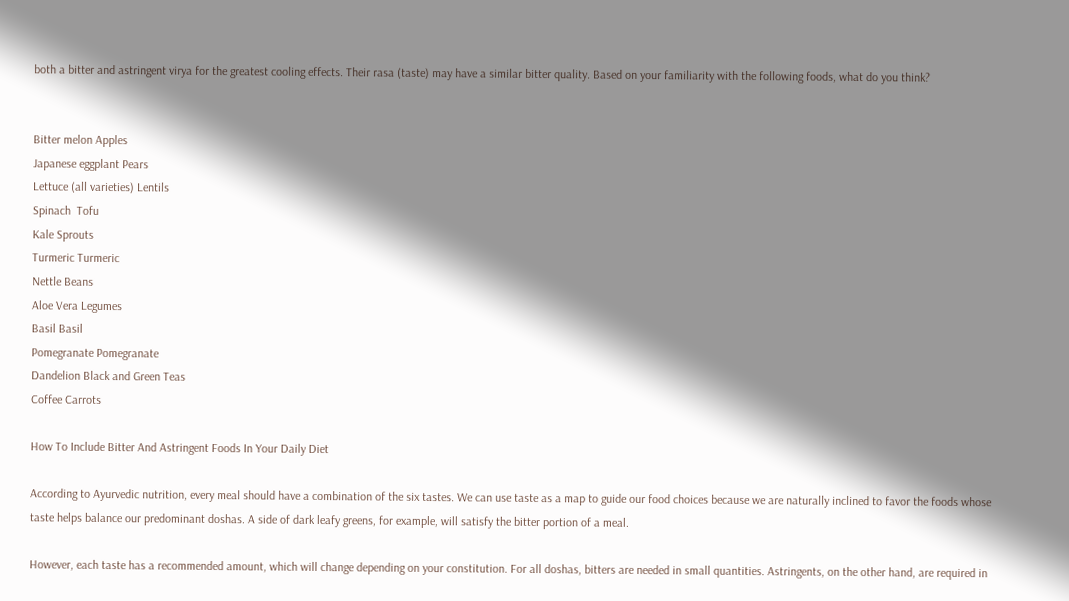both a bitter and astringent virya for the greatest cooling effects. Their rasa (taste) may have a similar bitter quality. Based on your familiarity with the following foods, what do you think?


Bitter melon Apples
Japanese eggplant Pears
Lettuce (all varieties) Lentils
Spinach  Tofu
Kale Sprouts
Turmeric Turmeric
Nettle Beans
Aloe Vera Legumes
Basil Basil
Pomegranate Pomegranate
Dandelion Black and Green Teas
Coffee Carrots

How To Include Bitter And Astringent Foods In Your Daily Diet

According to Ayurvedic nutrition, every meal should have a combination of the six tastes. We can use taste as a map to guide our food choices because we are naturally inclined to favor the foods whose taste helps balance our predominant doshas. A side of dark leafy greens, for example, will satisfy the bitter portion of a meal.

However, each taste has a recommended amount, which will change depending on your constitution. For all doshas, bitters are needed in small quantities. Astringents, on the other hand, are required in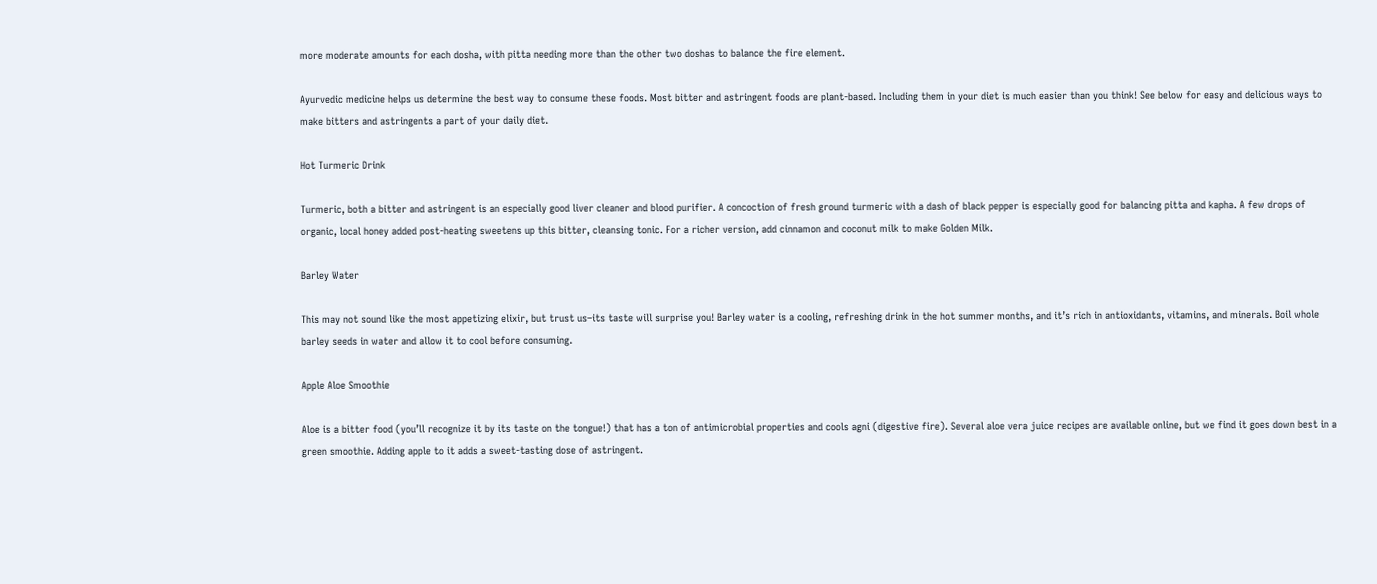more moderate amounts for each dosha, with pitta needing more than the other two doshas to balance the fire element.

Ayurvedic medicine helps us determine the best way to consume these foods. Most bitter and astringent foods are plant-based. Including them in your diet is much easier than you think! See below for easy and delicious ways to make bitters and astringents a part of your daily diet.

Hot Turmeric Drink

Turmeric, both a bitter and astringent is an especially good liver cleaner and blood purifier. A concoction of fresh ground turmeric with a dash of black pepper is especially good for balancing pitta and kapha. A few drops of organic, local honey added post-heating sweetens up this bitter, cleansing tonic. For a richer version, add cinnamon and coconut milk to make Golden Milk.

Barley Water

This may not sound like the most appetizing elixir, but trust us–its taste will surprise you! Barley water is a cooling, refreshing drink in the hot summer months, and it’s rich in antioxidants, vitamins, and minerals. Boil whole barley seeds in water and allow it to cool before consuming.

Apple Aloe Smoothie

Aloe is a bitter food (you’ll recognize it by its taste on the tongue!) that has a ton of antimicrobial properties and cools agni (digestive fire). Several aloe vera juice recipes are available online, but we find it goes down best in a green smoothie. Adding apple to it adds a sweet-tasting dose of astringent.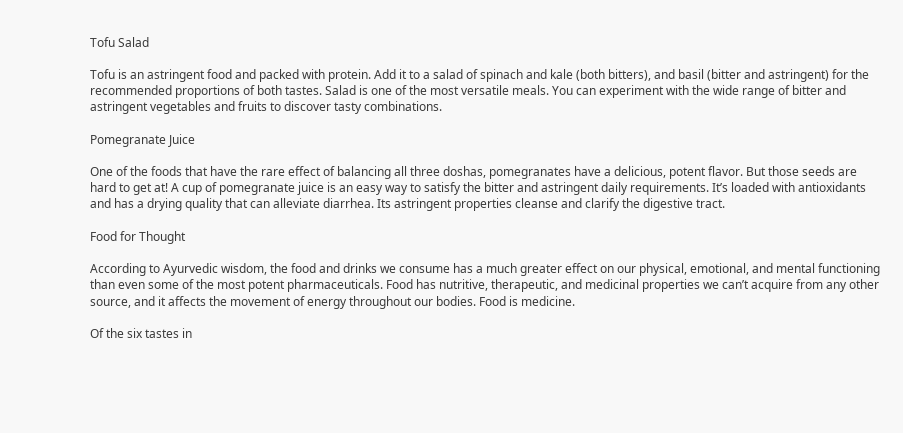Tofu Salad

Tofu is an astringent food and packed with protein. Add it to a salad of spinach and kale (both bitters), and basil (bitter and astringent) for the recommended proportions of both tastes. Salad is one of the most versatile meals. You can experiment with the wide range of bitter and astringent vegetables and fruits to discover tasty combinations.

Pomegranate Juice

One of the foods that have the rare effect of balancing all three doshas, pomegranates have a delicious, potent flavor. But those seeds are hard to get at! A cup of pomegranate juice is an easy way to satisfy the bitter and astringent daily requirements. It’s loaded with antioxidants and has a drying quality that can alleviate diarrhea. Its astringent properties cleanse and clarify the digestive tract.

Food for Thought

According to Ayurvedic wisdom, the food and drinks we consume has a much greater effect on our physical, emotional, and mental functioning than even some of the most potent pharmaceuticals. Food has nutritive, therapeutic, and medicinal properties we can’t acquire from any other source, and it affects the movement of energy throughout our bodies. Food is medicine.

Of the six tastes in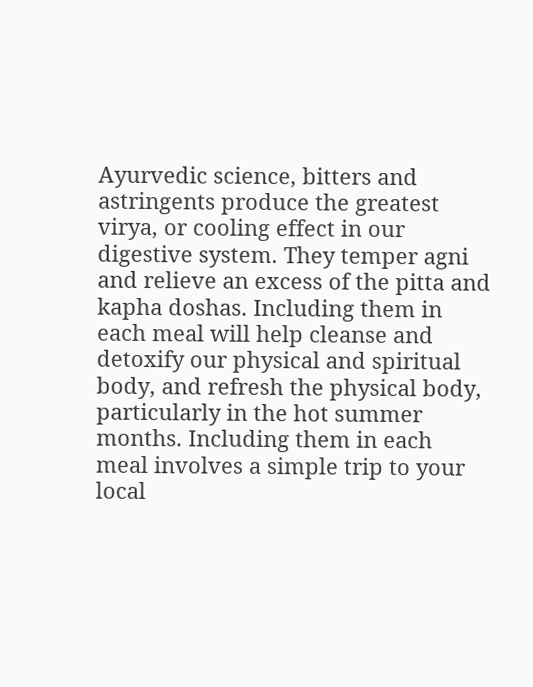Ayurvedic science, bitters and astringents produce the greatest virya, or cooling effect in our digestive system. They temper agni and relieve an excess of the pitta and kapha doshas. Including them in each meal will help cleanse and detoxify our physical and spiritual body, and refresh the physical body, particularly in the hot summer months. Including them in each meal involves a simple trip to your local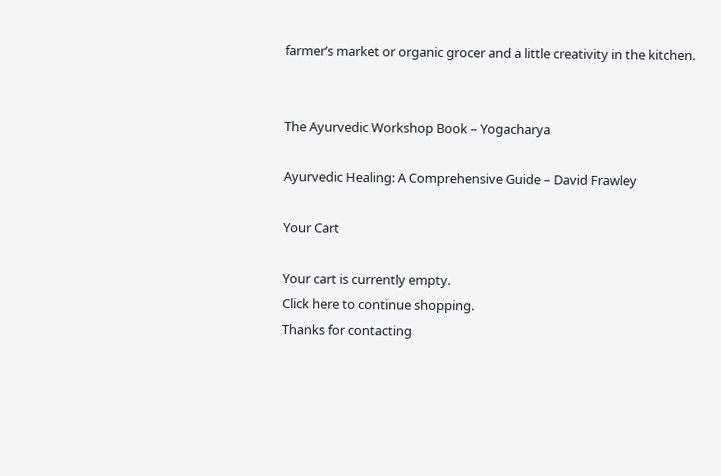farmer’s market or organic grocer and a little creativity in the kitchen.


The Ayurvedic Workshop Book – Yogacharya

Ayurvedic Healing: A Comprehensive Guide – David Frawley

Your Cart

Your cart is currently empty.
Click here to continue shopping.
Thanks for contacting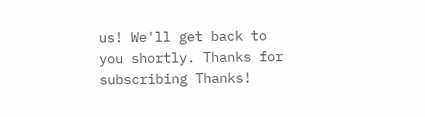us! We'll get back to you shortly. Thanks for subscribing Thanks!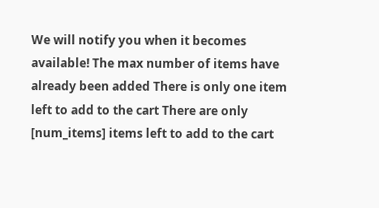We will notify you when it becomes available! The max number of items have already been added There is only one item left to add to the cart There are only [num_items] items left to add to the cart